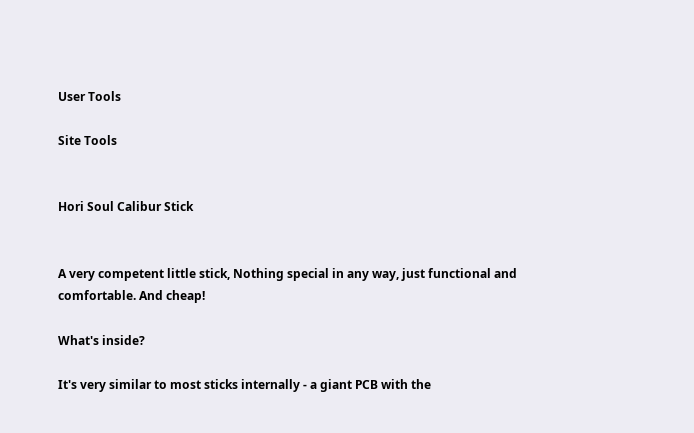User Tools

Site Tools


Hori Soul Calibur Stick


A very competent little stick, Nothing special in any way, just functional and comfortable. And cheap!

What's inside?

It's very similar to most sticks internally - a giant PCB with the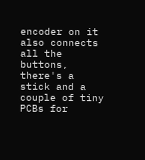encoder on it also connects all the buttons, there's a stick and a couple of tiny PCBs for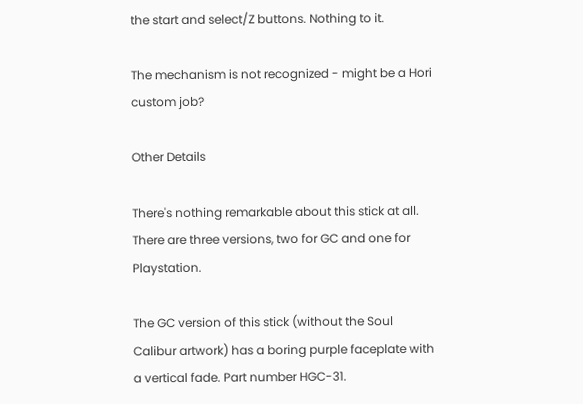the start and select/Z buttons. Nothing to it.

The mechanism is not recognized - might be a Hori custom job?

Other Details

There's nothing remarkable about this stick at all. There are three versions, two for GC and one for Playstation.

The GC version of this stick (without the Soul Calibur artwork) has a boring purple faceplate with a vertical fade. Part number HGC-31.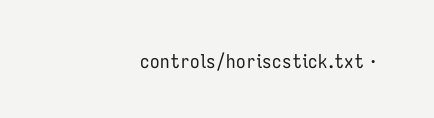controls/horiscstick.txt ·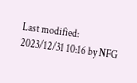Last modified: 2023/12/31 10:16 by NFG